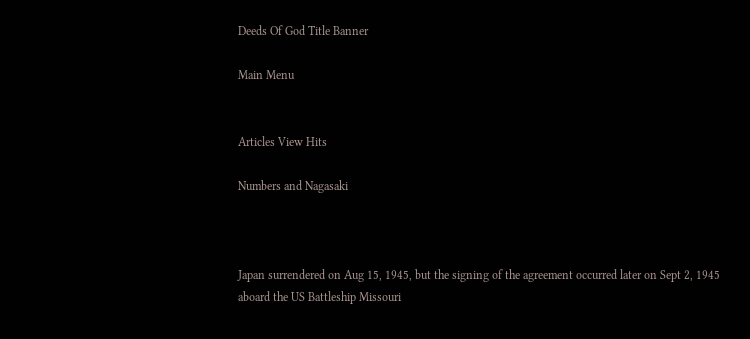Deeds Of God Title Banner

Main Menu


Articles View Hits

Numbers and Nagasaki



Japan surrendered on Aug 15, 1945, but the signing of the agreement occurred later on Sept 2, 1945 aboard the US Battleship Missouri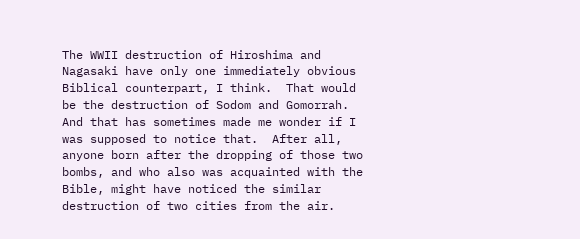The WWII destruction of Hiroshima and Nagasaki have only one immediately obvious Biblical counterpart, I think.  That would be the destruction of Sodom and Gomorrah.  And that has sometimes made me wonder if I was supposed to notice that.  After all, anyone born after the dropping of those two bombs, and who also was acquainted with the Bible, might have noticed the similar destruction of two cities from the air.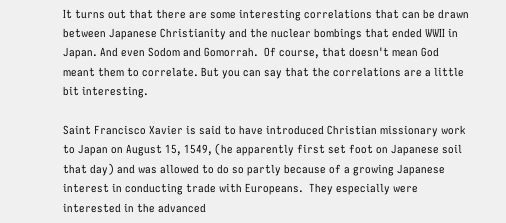It turns out that there are some interesting correlations that can be drawn between Japanese Christianity and the nuclear bombings that ended WWII in Japan. And even Sodom and Gomorrah.  Of course, that doesn't mean God meant them to correlate. But you can say that the correlations are a little bit interesting.

Saint Francisco Xavier is said to have introduced Christian missionary work to Japan on August 15, 1549, (he apparently first set foot on Japanese soil that day) and was allowed to do so partly because of a growing Japanese interest in conducting trade with Europeans.  They especially were interested in the advanced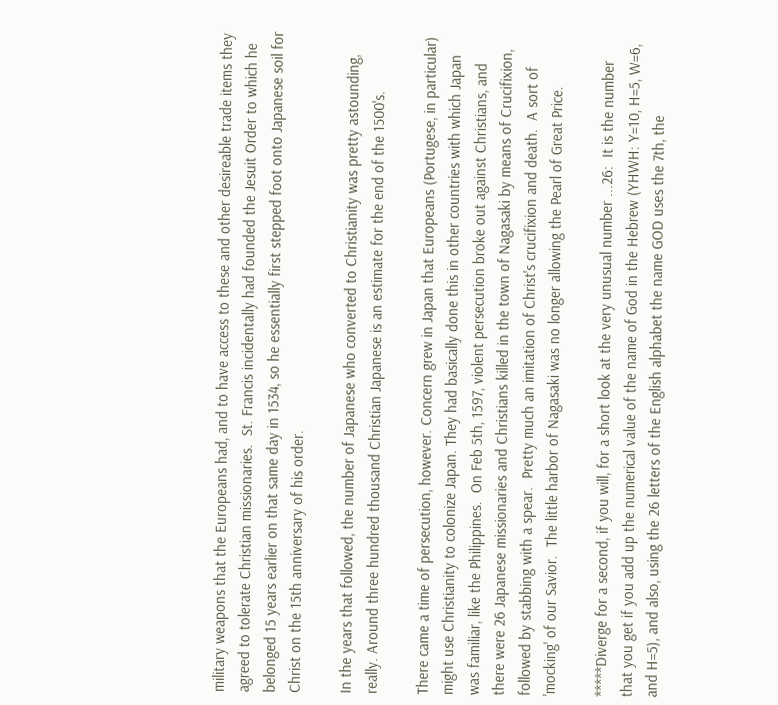military weapons that the Europeans had, and to have access to these and other desireable trade items they agreed to tolerate Christian missionaries.  St. Francis incidentally had founded the Jesuit Order to which he belonged 15 years earlier on that same day in 1534, so he essentially first stepped foot onto Japanese soil for Christ on the 15th anniversary of his order.

In the years that followed, the number of Japanese who converted to Christianity was pretty astounding, really. Around three hundred thousand Christian Japanese is an estimate for the end of the 1500's.

There came a time of persecution, however. Concern grew in Japan that Europeans (Portugese, in particular) might use Christianity to colonize Japan. They had basically done this in other countries with which Japan was familiar, like the Philippines.  On Feb 5th, 1597, violent persecution broke out against Christians, and there were 26 Japanese missionaries and Christians killed in the town of Nagasaki by means of Crucifixion, followed by stabbing with a spear.  Pretty much an imitation of Christ's crucifixion and death.  A sort of 'mocking' of our Savior.  The little harbor of Nagasaki was no longer allowing the Pearl of Great Price.

*****Diverge for a second, if you will, for a short look at the very unusual number ...26:  It is the number that you get if you add up the numerical value of the name of God in the Hebrew (YHWH: Y=10, H=5, W=6, and H=5), and also, using the 26 letters of the English alphabet the name GOD uses the 7th, the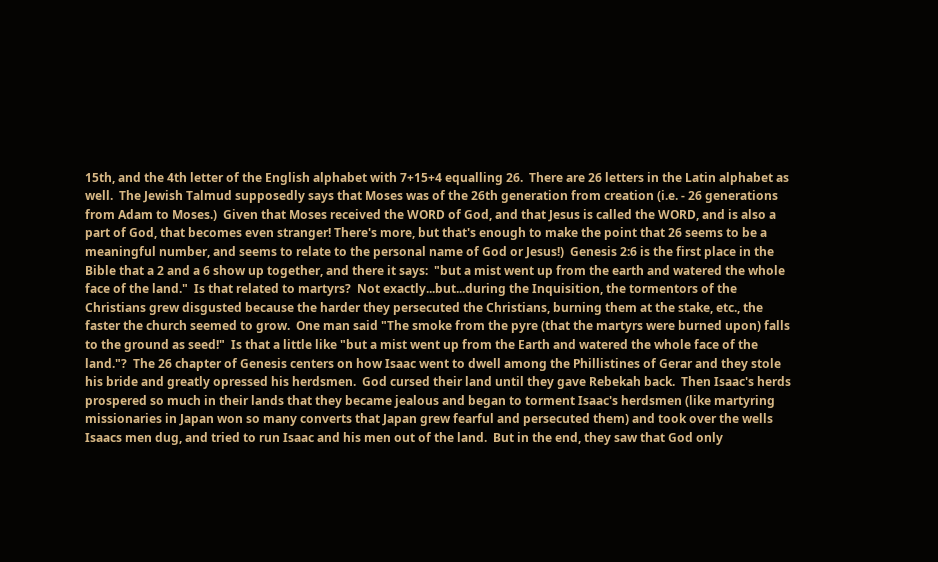15th, and the 4th letter of the English alphabet with 7+15+4 equalling 26.  There are 26 letters in the Latin alphabet as well.  The Jewish Talmud supposedly says that Moses was of the 26th generation from creation (i.e. - 26 generations from Adam to Moses.)  Given that Moses received the WORD of God, and that Jesus is called the WORD, and is also a part of God, that becomes even stranger! There's more, but that's enough to make the point that 26 seems to be a meaningful number, and seems to relate to the personal name of God or Jesus!)  Genesis 2:6 is the first place in the Bible that a 2 and a 6 show up together, and there it says:  "but a mist went up from the earth and watered the whole face of the land."  Is that related to martyrs?  Not exactly...but...during the Inquisition, the tormentors of the Christians grew disgusted because the harder they persecuted the Christians, burning them at the stake, etc., the faster the church seemed to grow.  One man said "The smoke from the pyre (that the martyrs were burned upon) falls to the ground as seed!"  Is that a little like "but a mist went up from the Earth and watered the whole face of the land."?  The 26 chapter of Genesis centers on how Isaac went to dwell among the Phillistines of Gerar and they stole his bride and greatly opressed his herdsmen.  God cursed their land until they gave Rebekah back.  Then Isaac's herds prospered so much in their lands that they became jealous and began to torment Isaac's herdsmen (like martyring missionaries in Japan won so many converts that Japan grew fearful and persecuted them) and took over the wells Isaacs men dug, and tried to run Isaac and his men out of the land.  But in the end, they saw that God only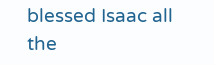blessed Isaac all the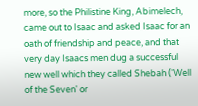more, so the Philistine King, Abimelech, came out to Isaac and asked Isaac for an oath of friendship and peace, and that very day Isaacs men dug a successful new well which they called Shebah ('Well of the Seven' or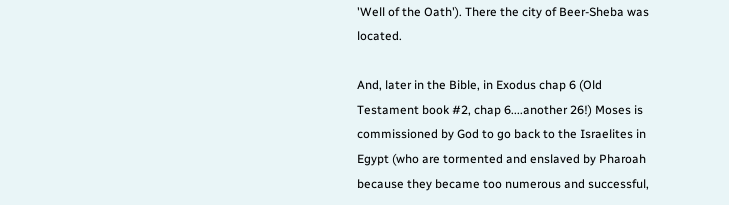'Well of the Oath'). There the city of Beer-Sheba was located.

And, later in the Bible, in Exodus chap 6 (Old Testament book #2, chap 6....another 26!) Moses is commissioned by God to go back to the Israelites in Egypt (who are tormented and enslaved by Pharoah because they became too numerous and successful,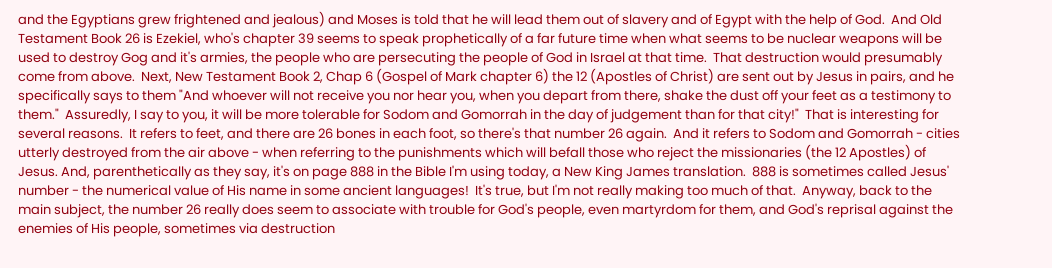and the Egyptians grew frightened and jealous) and Moses is told that he will lead them out of slavery and of Egypt with the help of God.  And Old Testament Book 26 is Ezekiel, who's chapter 39 seems to speak prophetically of a far future time when what seems to be nuclear weapons will be used to destroy Gog and it's armies, the people who are persecuting the people of God in Israel at that time.  That destruction would presumably come from above.  Next, New Testament Book 2, Chap 6 (Gospel of Mark chapter 6) the 12 (Apostles of Christ) are sent out by Jesus in pairs, and he specifically says to them "And whoever will not receive you nor hear you, when you depart from there, shake the dust off your feet as a testimony to them."  Assuredly, I say to you, it will be more tolerable for Sodom and Gomorrah in the day of judgement than for that city!"  That is interesting for several reasons.  It refers to feet, and there are 26 bones in each foot, so there's that number 26 again.  And it refers to Sodom and Gomorrah - cities utterly destroyed from the air above - when referring to the punishments which will befall those who reject the missionaries (the 12 Apostles) of Jesus. And, parenthetically as they say, it's on page 888 in the Bible I'm using today, a New King James translation.  888 is sometimes called Jesus' number - the numerical value of His name in some ancient languages!  It's true, but I'm not really making too much of that.  Anyway, back to the main subject, the number 26 really does seem to associate with trouble for God's people, even martyrdom for them, and God's reprisal against the enemies of His people, sometimes via destruction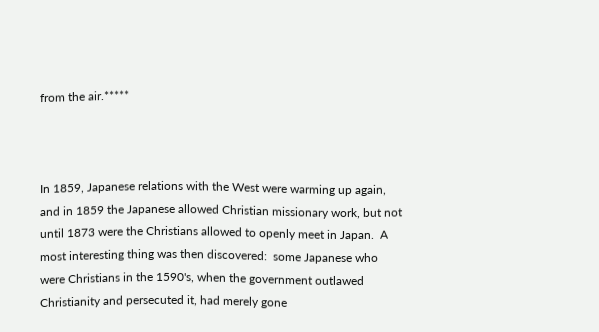from the air.*****



In 1859, Japanese relations with the West were warming up again, and in 1859 the Japanese allowed Christian missionary work, but not until 1873 were the Christians allowed to openly meet in Japan.  A most interesting thing was then discovered:  some Japanese who were Christians in the 1590's, when the government outlawed Christianity and persecuted it, had merely gone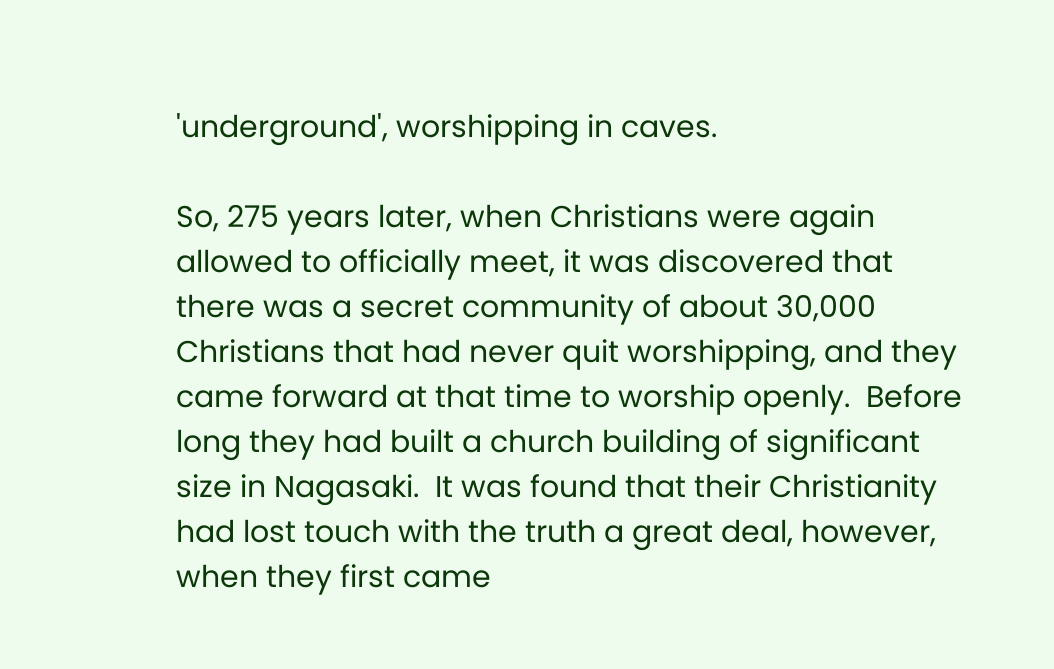'underground', worshipping in caves.

So, 275 years later, when Christians were again allowed to officially meet, it was discovered that there was a secret community of about 30,000 Christians that had never quit worshipping, and they came forward at that time to worship openly.  Before long they had built a church building of significant size in Nagasaki.  It was found that their Christianity had lost touch with the truth a great deal, however, when they first came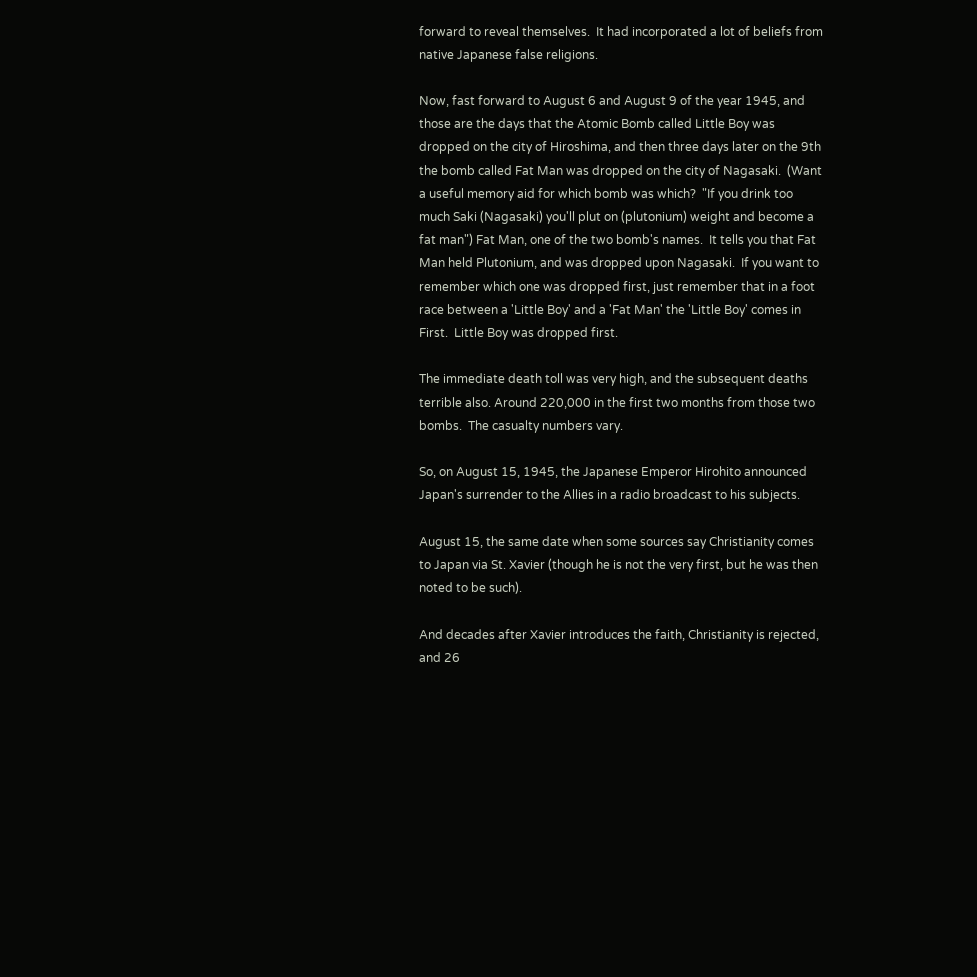forward to reveal themselves.  It had incorporated a lot of beliefs from native Japanese false religions.

Now, fast forward to August 6 and August 9 of the year 1945, and those are the days that the Atomic Bomb called Little Boy was dropped on the city of Hiroshima, and then three days later on the 9th the bomb called Fat Man was dropped on the city of Nagasaki.  (Want a useful memory aid for which bomb was which?  "If you drink too much Saki (Nagasaki) you'll plut on (plutonium) weight and become a fat man") Fat Man, one of the two bomb's names.  It tells you that Fat Man held Plutonium, and was dropped upon Nagasaki.  If you want to remember which one was dropped first, just remember that in a foot race between a 'Little Boy' and a 'Fat Man' the 'Little Boy' comes in First.  Little Boy was dropped first.

The immediate death toll was very high, and the subsequent deaths terrible also. Around 220,000 in the first two months from those two bombs.  The casualty numbers vary.

So, on August 15, 1945, the Japanese Emperor Hirohito announced Japan's surrender to the Allies in a radio broadcast to his subjects.

August 15, the same date when some sources say Christianity comes to Japan via St. Xavier (though he is not the very first, but he was then noted to be such).

And decades after Xavier introduces the faith, Christianity is rejected, and 26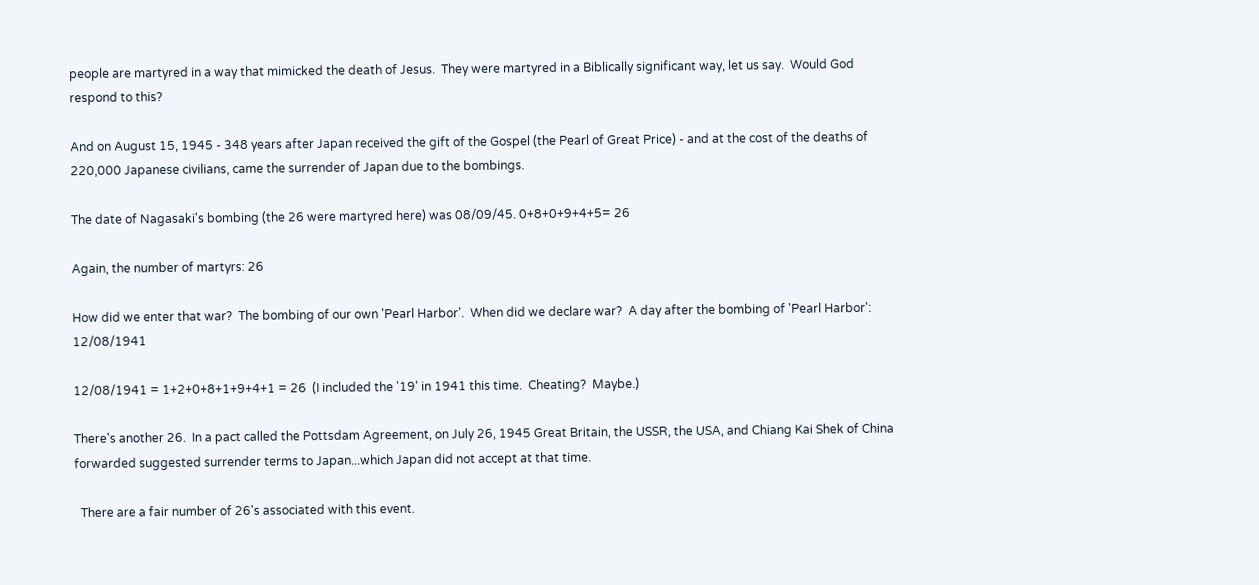people are martyred in a way that mimicked the death of Jesus.  They were martyred in a Biblically significant way, let us say.  Would God respond to this?

And on August 15, 1945 - 348 years after Japan received the gift of the Gospel (the Pearl of Great Price) - and at the cost of the deaths of 220,000 Japanese civilians, came the surrender of Japan due to the bombings.

The date of Nagasaki's bombing (the 26 were martyred here) was 08/09/45. 0+8+0+9+4+5= 26

Again, the number of martyrs: 26

How did we enter that war?  The bombing of our own 'Pearl Harbor'.  When did we declare war?  A day after the bombing of 'Pearl Harbor':  12/08/1941

12/08/1941 = 1+2+0+8+1+9+4+1 = 26  (I included the '19' in 1941 this time.  Cheating?  Maybe.)

There's another 26.  In a pact called the Pottsdam Agreement, on July 26, 1945 Great Britain, the USSR, the USA, and Chiang Kai Shek of China forwarded suggested surrender terms to Japan...which Japan did not accept at that time.

  There are a fair number of 26's associated with this event.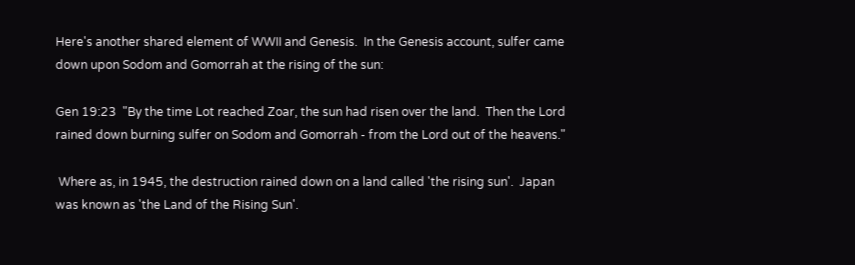Here's another shared element of WWII and Genesis.  In the Genesis account, sulfer came down upon Sodom and Gomorrah at the rising of the sun:

Gen 19:23  "By the time Lot reached Zoar, the sun had risen over the land.  Then the Lord rained down burning sulfer on Sodom and Gomorrah - from the Lord out of the heavens."

 Where as, in 1945, the destruction rained down on a land called 'the rising sun'.  Japan was known as 'the Land of the Rising Sun'.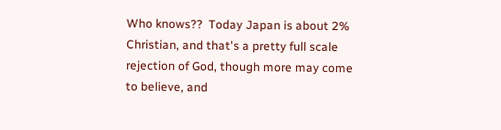Who knows??  Today Japan is about 2% Christian, and that's a pretty full scale rejection of God, though more may come to believe, and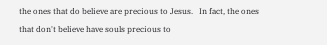the ones that do believe are precious to Jesus.   In fact, the ones that don't believe have souls precious to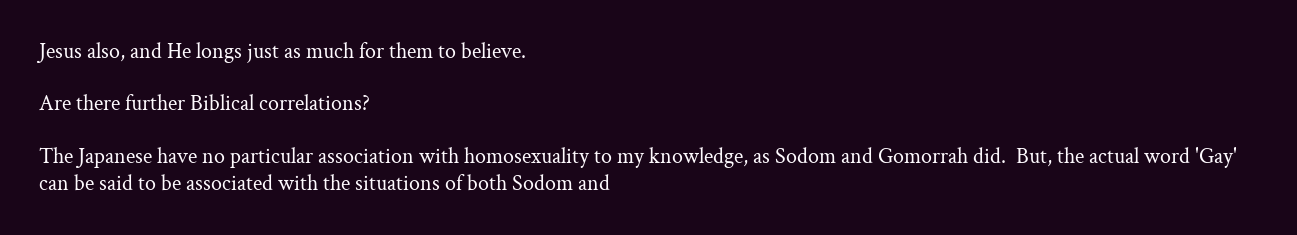Jesus also, and He longs just as much for them to believe.

Are there further Biblical correlations?

The Japanese have no particular association with homosexuality to my knowledge, as Sodom and Gomorrah did.  But, the actual word 'Gay' can be said to be associated with the situations of both Sodom and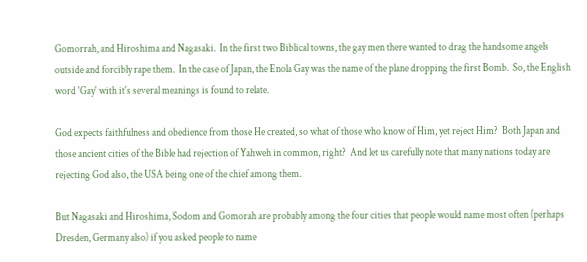Gomorrah, and Hiroshima and Nagasaki.  In the first two Biblical towns, the gay men there wanted to drag the handsome angels outside and forcibly rape them.  In the case of Japan, the Enola Gay was the name of the plane dropping the first Bomb.  So, the English word 'Gay' with it's several meanings is found to relate.

God expects faithfulness and obedience from those He created, so what of those who know of Him, yet reject Him?  Both Japan and those ancient cities of the Bible had rejection of Yahweh in common, right?  And let us carefully note that many nations today are rejecting God also, the USA being one of the chief among them.

But Nagasaki and Hiroshima, Sodom and Gomorah are probably among the four cities that people would name most often (perhaps Dresden, Germany also) if you asked people to name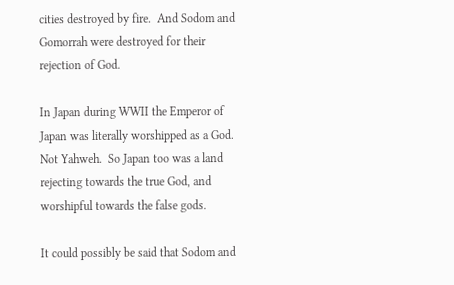cities destroyed by fire.  And Sodom and Gomorrah were destroyed for their rejection of God.

In Japan during WWII the Emperor of Japan was literally worshipped as a God.  Not Yahweh.  So Japan too was a land rejecting towards the true God, and worshipful towards the false gods.

It could possibly be said that Sodom and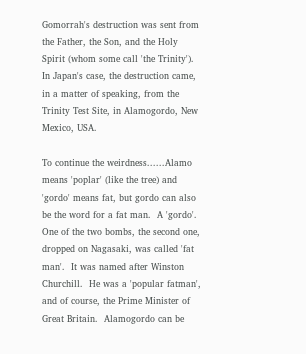Gomorrah's destruction was sent from the Father, the Son, and the Holy Spirit (whom some call 'the Trinity').  In Japan's case, the destruction came, in a matter of speaking, from the Trinity Test Site, in Alamogordo, New Mexico, USA.

To continue the weirdness......Alamo means 'poplar' (like the tree) and 'gordo' means fat, but gordo can also be the word for a fat man.  A 'gordo'.  One of the two bombs, the second one, dropped on Nagasaki, was called 'fat man'.  It was named after Winston Churchill.  He was a 'popular fatman', and of course, the Prime Minister of Great Britain.  Alamogordo can be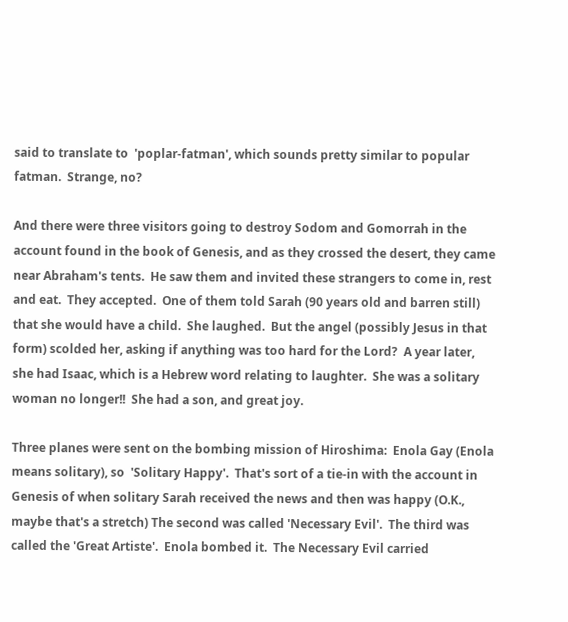said to translate to  'poplar-fatman', which sounds pretty similar to popular fatman.  Strange, no?

And there were three visitors going to destroy Sodom and Gomorrah in the account found in the book of Genesis, and as they crossed the desert, they came near Abraham's tents.  He saw them and invited these strangers to come in, rest and eat.  They accepted.  One of them told Sarah (90 years old and barren still) that she would have a child.  She laughed.  But the angel (possibly Jesus in that form) scolded her, asking if anything was too hard for the Lord?  A year later, she had Isaac, which is a Hebrew word relating to laughter.  She was a solitary woman no longer!!  She had a son, and great joy.

Three planes were sent on the bombing mission of Hiroshima:  Enola Gay (Enola means solitary), so  'Solitary Happy'.  That's sort of a tie-in with the account in Genesis of when solitary Sarah received the news and then was happy (O.K., maybe that's a stretch) The second was called 'Necessary Evil'.  The third was called the 'Great Artiste'.  Enola bombed it.  The Necessary Evil carried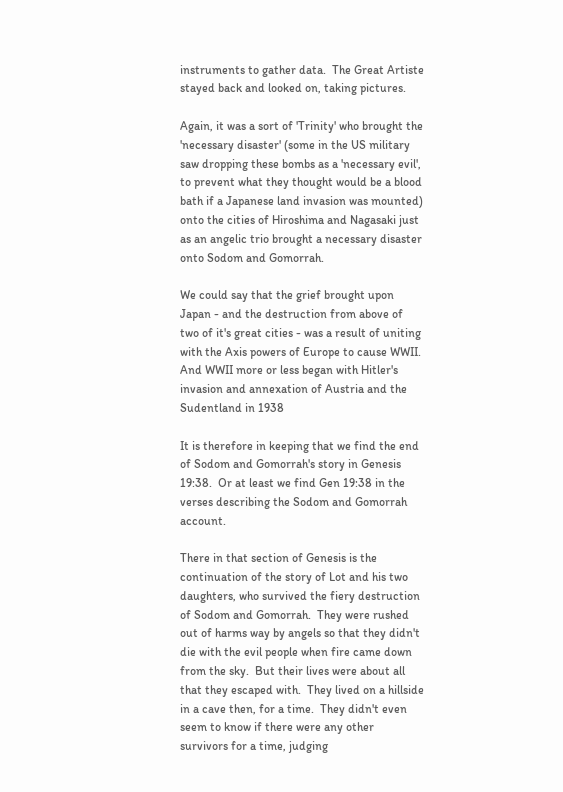instruments to gather data.  The Great Artiste stayed back and looked on, taking pictures.

Again, it was a sort of 'Trinity' who brought the 'necessary disaster' (some in the US military saw dropping these bombs as a 'necessary evil', to prevent what they thought would be a blood bath if a Japanese land invasion was mounted) onto the cities of Hiroshima and Nagasaki just as an angelic trio brought a necessary disaster onto Sodom and Gomorrah.

We could say that the grief brought upon Japan - and the destruction from above of two of it's great cities - was a result of uniting with the Axis powers of Europe to cause WWII.  And WWII more or less began with Hitler's invasion and annexation of Austria and the Sudentland in 1938

It is therefore in keeping that we find the end of Sodom and Gomorrah's story in Genesis 19:38.  Or at least we find Gen 19:38 in the verses describing the Sodom and Gomorrah account.

There in that section of Genesis is the continuation of the story of Lot and his two daughters, who survived the fiery destruction of Sodom and Gomorrah.  They were rushed out of harms way by angels so that they didn't die with the evil people when fire came down from the sky.  But their lives were about all that they escaped with.  They lived on a hillside in a cave then, for a time.  They didn't even seem to know if there were any other survivors for a time, judging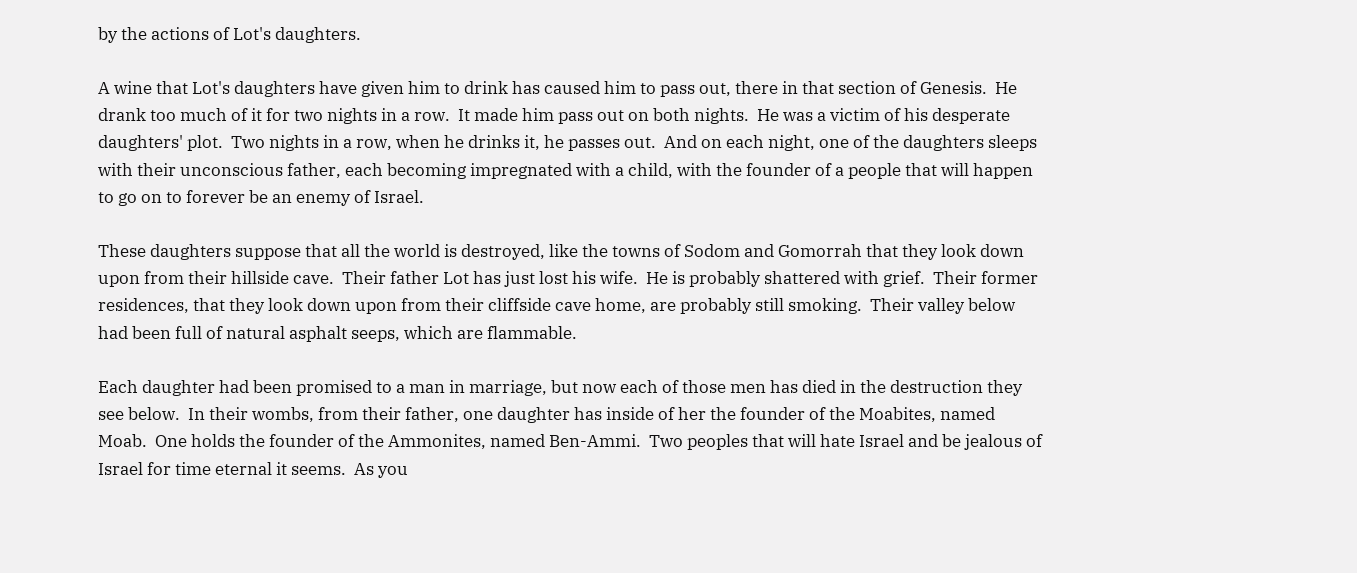by the actions of Lot's daughters.

A wine that Lot's daughters have given him to drink has caused him to pass out, there in that section of Genesis.  He drank too much of it for two nights in a row.  It made him pass out on both nights.  He was a victim of his desperate daughters' plot.  Two nights in a row, when he drinks it, he passes out.  And on each night, one of the daughters sleeps with their unconscious father, each becoming impregnated with a child, with the founder of a people that will happen to go on to forever be an enemy of Israel.

These daughters suppose that all the world is destroyed, like the towns of Sodom and Gomorrah that they look down upon from their hillside cave.  Their father Lot has just lost his wife.  He is probably shattered with grief.  Their former residences, that they look down upon from their cliffside cave home, are probably still smoking.  Their valley below had been full of natural asphalt seeps, which are flammable.

Each daughter had been promised to a man in marriage, but now each of those men has died in the destruction they see below.  In their wombs, from their father, one daughter has inside of her the founder of the Moabites, named Moab.  One holds the founder of the Ammonites, named Ben-Ammi.  Two peoples that will hate Israel and be jealous of Israel for time eternal it seems.  As you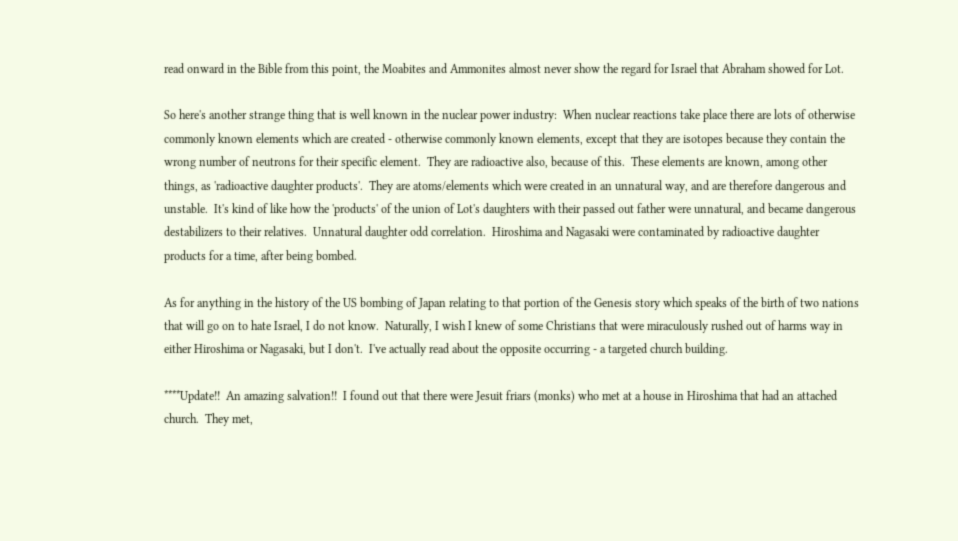read onward in the Bible from this point, the Moabites and Ammonites almost never show the regard for Israel that Abraham showed for Lot.

So here's another strange thing that is well known in the nuclear power industry:  When nuclear reactions take place there are lots of otherwise commonly known elements which are created - otherwise commonly known elements, except that they are isotopes because they contain the wrong number of neutrons for their specific element.  They are radioactive also, because of this.  These elements are known, among other things, as 'radioactive daughter products'.  They are atoms/elements which were created in an unnatural way, and are therefore dangerous and unstable.  It's kind of like how the 'products' of the union of Lot's daughters with their passed out father were unnatural, and became dangerous destabilizers to their relatives.  Unnatural daughter odd correlation.  Hiroshima and Nagasaki were contaminated by radioactive daughter products for a time, after being bombed.

As for anything in the history of the US bombing of Japan relating to that portion of the Genesis story which speaks of the birth of two nations that will go on to hate Israel, I do not know.  Naturally, I wish I knew of some Christians that were miraculously rushed out of harms way in either Hiroshima or Nagasaki, but I don't.  I've actually read about the opposite occurring - a targeted church building.

****Update!!  An amazing salvation!!  I found out that there were Jesuit friars (monks) who met at a house in Hiroshima that had an attached church.  They met,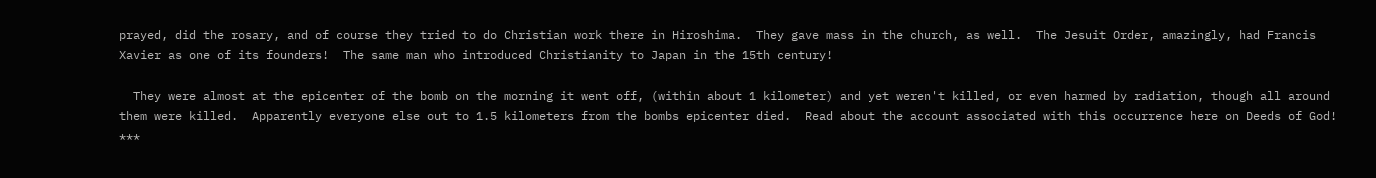prayed, did the rosary, and of course they tried to do Christian work there in Hiroshima.  They gave mass in the church, as well.  The Jesuit Order, amazingly, had Francis Xavier as one of its founders!  The same man who introduced Christianity to Japan in the 15th century!

  They were almost at the epicenter of the bomb on the morning it went off, (within about 1 kilometer) and yet weren't killed, or even harmed by radiation, though all around them were killed.  Apparently everyone else out to 1.5 kilometers from the bombs epicenter died.  Read about the account associated with this occurrence here on Deeds of God!  ***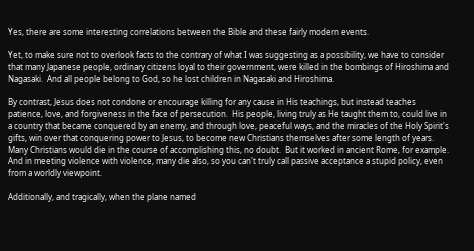Yes, there are some interesting correlations between the Bible and these fairly modern events.

Yet, to make sure not to overlook facts to the contrary of what I was suggesting as a possibility, we have to consider that many Japanese people, ordinary citizens loyal to their government, were killed in the bombings of Hiroshima and Nagasaki.  And all people belong to God, so he lost children in Nagasaki and Hiroshima.

By contrast, Jesus does not condone or encourage killing for any cause in His teachings, but instead teaches patience, love, and forgiveness in the face of persecution.  His people, living truly as He taught them to, could live in a country that became conquered by an enemy, and through love, peaceful ways, and the miracles of the Holy Spirit's gifts, win over that conquering power to Jesus, to become new Christians themselves after some length of years.  Many Christians would die in the course of accomplishing this, no doubt.  But it worked in ancient Rome, for example.  And in meeting violence with violence, many die also, so you can't truly call passive acceptance a stupid policy, even from a worldly viewpoint.

Additionally, and tragically, when the plane named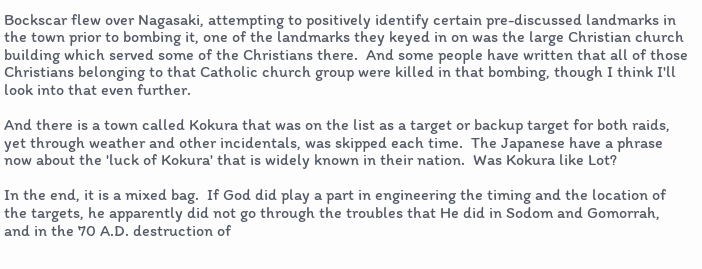Bockscar flew over Nagasaki, attempting to positively identify certain pre-discussed landmarks in the town prior to bombing it, one of the landmarks they keyed in on was the large Christian church building which served some of the Christians there.  And some people have written that all of those Christians belonging to that Catholic church group were killed in that bombing, though I think I'll look into that even further.

And there is a town called Kokura that was on the list as a target or backup target for both raids, yet through weather and other incidentals, was skipped each time.  The Japanese have a phrase now about the 'luck of Kokura' that is widely known in their nation.  Was Kokura like Lot?

In the end, it is a mixed bag.  If God did play a part in engineering the timing and the location of the targets, he apparently did not go through the troubles that He did in Sodom and Gomorrah, and in the 70 A.D. destruction of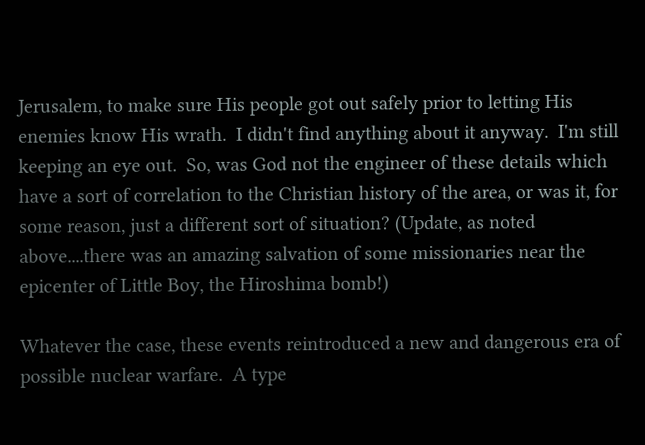Jerusalem, to make sure His people got out safely prior to letting His enemies know His wrath.  I didn't find anything about it anyway.  I'm still keeping an eye out.  So, was God not the engineer of these details which have a sort of correlation to the Christian history of the area, or was it, for some reason, just a different sort of situation? (Update, as noted above....there was an amazing salvation of some missionaries near the epicenter of Little Boy, the Hiroshima bomb!)

Whatever the case, these events reintroduced a new and dangerous era of possible nuclear warfare.  A type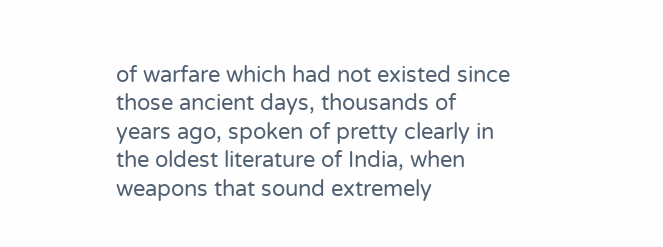of warfare which had not existed since those ancient days, thousands of years ago, spoken of pretty clearly in the oldest literature of India, when weapons that sound extremely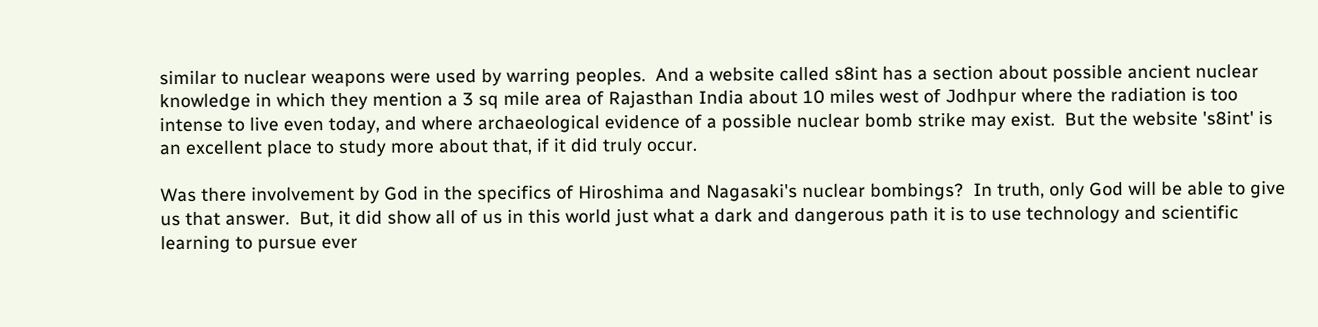similar to nuclear weapons were used by warring peoples.  And a website called s8int has a section about possible ancient nuclear knowledge in which they mention a 3 sq mile area of Rajasthan India about 10 miles west of Jodhpur where the radiation is too intense to live even today, and where archaeological evidence of a possible nuclear bomb strike may exist.  But the website 's8int' is an excellent place to study more about that, if it did truly occur.

Was there involvement by God in the specifics of Hiroshima and Nagasaki's nuclear bombings?  In truth, only God will be able to give us that answer.  But, it did show all of us in this world just what a dark and dangerous path it is to use technology and scientific learning to pursue ever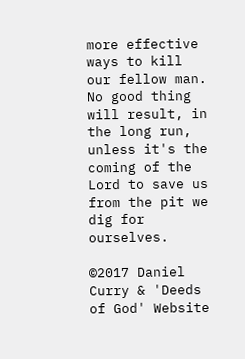more effective ways to kill our fellow man.  No good thing will result, in the long run, unless it's the coming of the Lord to save us from the pit we dig for ourselves.

©2017 Daniel Curry & 'Deeds of God' Website